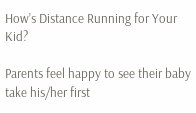How’s Distance Running for Your Kid?

Parents feel happy to see their baby take his/her first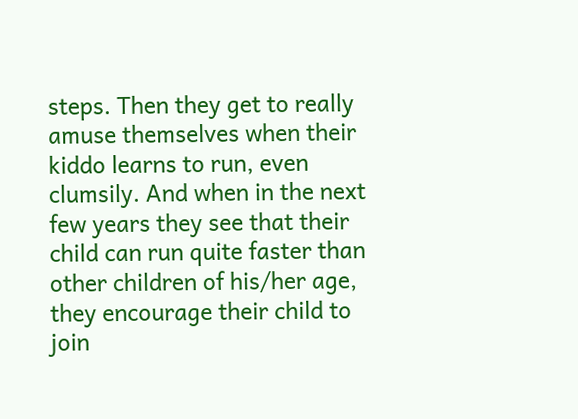steps. Then they get to really amuse themselves when their kiddo learns to run, even clumsily. And when in the next few years they see that their child can run quite faster than other children of his/her age, they encourage their child to join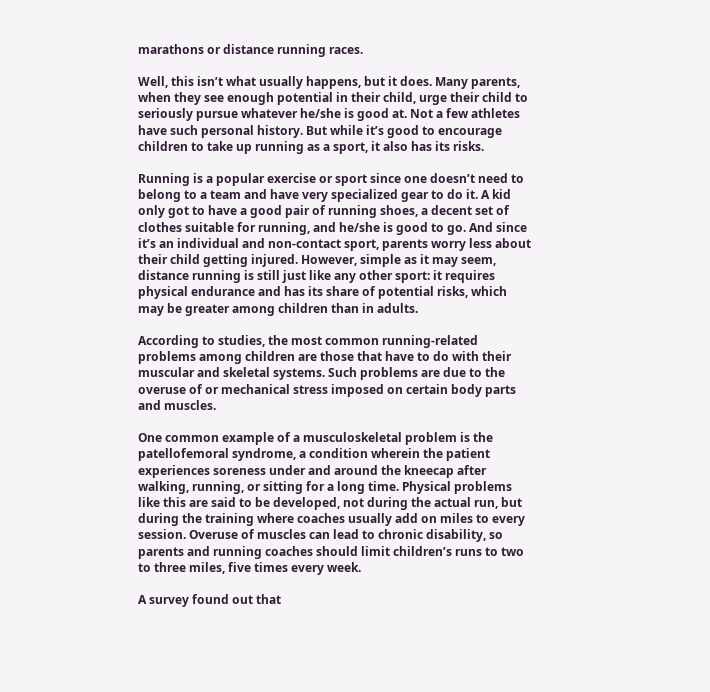marathons or distance running races.

Well, this isn’t what usually happens, but it does. Many parents, when they see enough potential in their child, urge their child to seriously pursue whatever he/she is good at. Not a few athletes have such personal history. But while it’s good to encourage children to take up running as a sport, it also has its risks.

Running is a popular exercise or sport since one doesn’t need to belong to a team and have very specialized gear to do it. A kid only got to have a good pair of running shoes, a decent set of clothes suitable for running, and he/she is good to go. And since it’s an individual and non-contact sport, parents worry less about their child getting injured. However, simple as it may seem, distance running is still just like any other sport: it requires physical endurance and has its share of potential risks, which may be greater among children than in adults.

According to studies, the most common running-related problems among children are those that have to do with their muscular and skeletal systems. Such problems are due to the overuse of or mechanical stress imposed on certain body parts and muscles.

One common example of a musculoskeletal problem is the patellofemoral syndrome, a condition wherein the patient experiences soreness under and around the kneecap after walking, running, or sitting for a long time. Physical problems like this are said to be developed, not during the actual run, but during the training where coaches usually add on miles to every session. Overuse of muscles can lead to chronic disability, so parents and running coaches should limit children’s runs to two to three miles, five times every week.

A survey found out that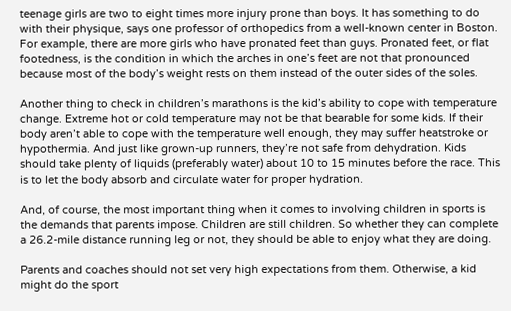teenage girls are two to eight times more injury prone than boys. It has something to do with their physique, says one professor of orthopedics from a well-known center in Boston. For example, there are more girls who have pronated feet than guys. Pronated feet, or flat footedness, is the condition in which the arches in one’s feet are not that pronounced because most of the body’s weight rests on them instead of the outer sides of the soles.

Another thing to check in children’s marathons is the kid’s ability to cope with temperature change. Extreme hot or cold temperature may not be that bearable for some kids. If their body aren’t able to cope with the temperature well enough, they may suffer heatstroke or hypothermia. And just like grown-up runners, they’re not safe from dehydration. Kids should take plenty of liquids (preferably water) about 10 to 15 minutes before the race. This is to let the body absorb and circulate water for proper hydration.

And, of course, the most important thing when it comes to involving children in sports is the demands that parents impose. Children are still children. So whether they can complete a 26.2-mile distance running leg or not, they should be able to enjoy what they are doing.

Parents and coaches should not set very high expectations from them. Otherwise, a kid might do the sport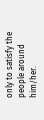only to satisfy the people around him/her.